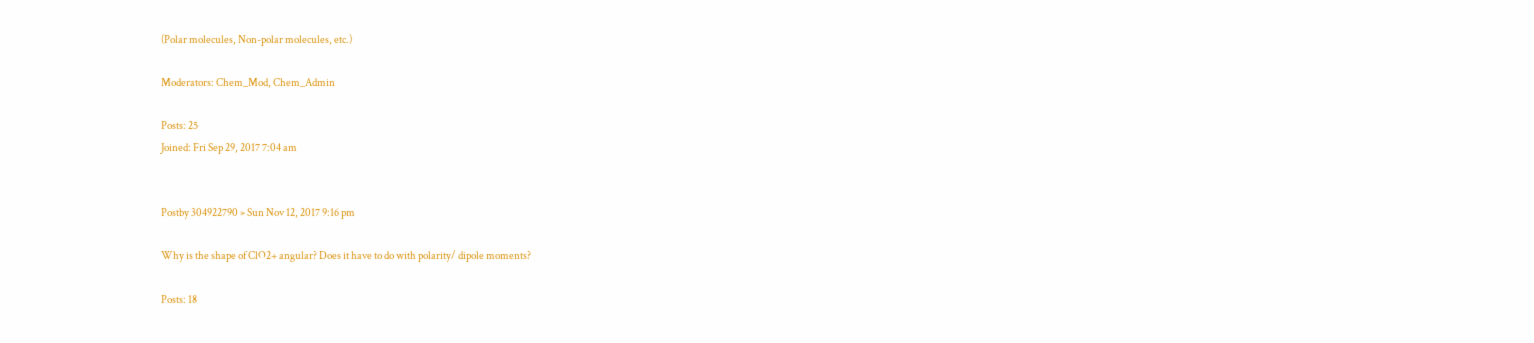(Polar molecules, Non-polar molecules, etc.)

Moderators: Chem_Mod, Chem_Admin

Posts: 25
Joined: Fri Sep 29, 2017 7:04 am


Postby 304922790 » Sun Nov 12, 2017 9:16 pm

Why is the shape of ClO2+ angular? Does it have to do with polarity/ dipole moments?

Posts: 18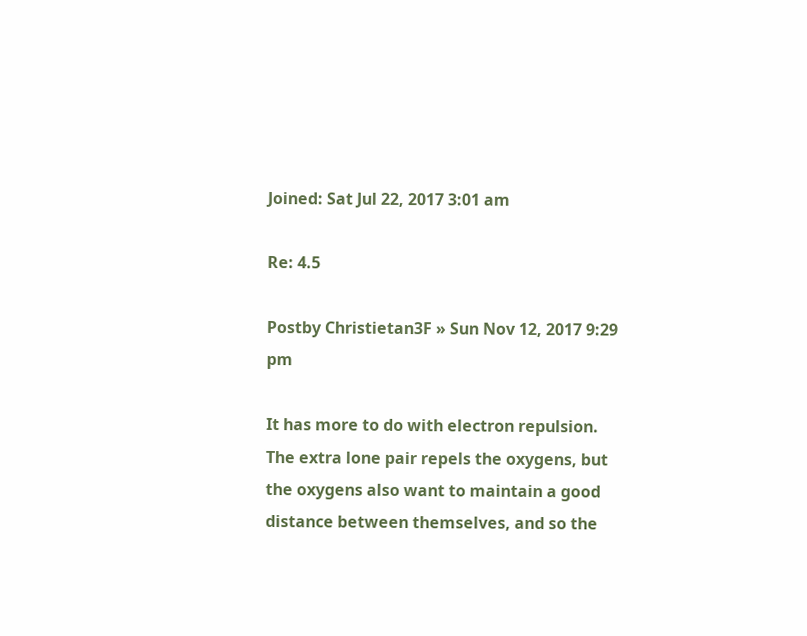Joined: Sat Jul 22, 2017 3:01 am

Re: 4.5

Postby Christietan3F » Sun Nov 12, 2017 9:29 pm

It has more to do with electron repulsion. The extra lone pair repels the oxygens, but the oxygens also want to maintain a good distance between themselves, and so the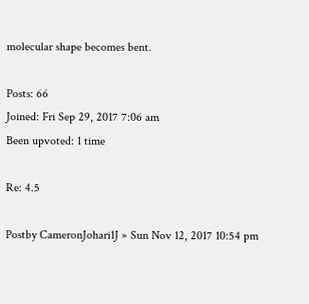molecular shape becomes bent.

Posts: 66
Joined: Fri Sep 29, 2017 7:06 am
Been upvoted: 1 time

Re: 4.5

Postby CameronJohari1J » Sun Nov 12, 2017 10:54 pm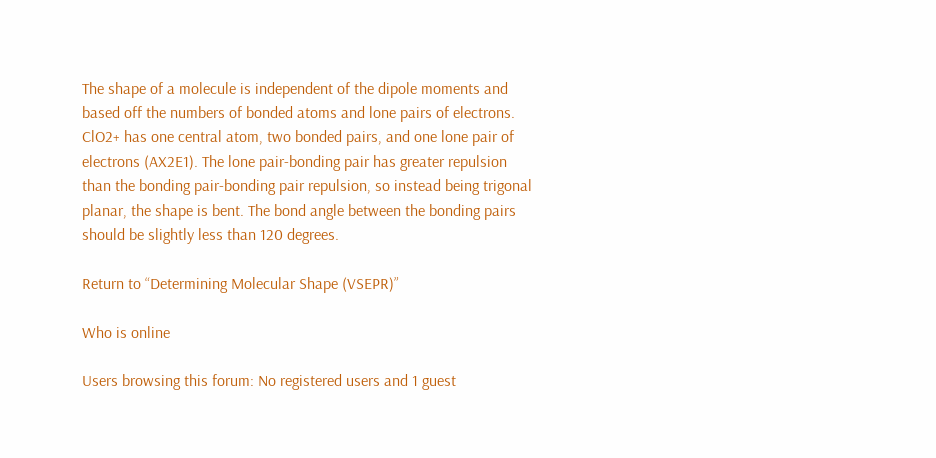The shape of a molecule is independent of the dipole moments and based off the numbers of bonded atoms and lone pairs of electrons. ClO2+ has one central atom, two bonded pairs, and one lone pair of electrons (AX2E1). The lone pair-bonding pair has greater repulsion than the bonding pair-bonding pair repulsion, so instead being trigonal planar, the shape is bent. The bond angle between the bonding pairs should be slightly less than 120 degrees.

Return to “Determining Molecular Shape (VSEPR)”

Who is online

Users browsing this forum: No registered users and 1 guest